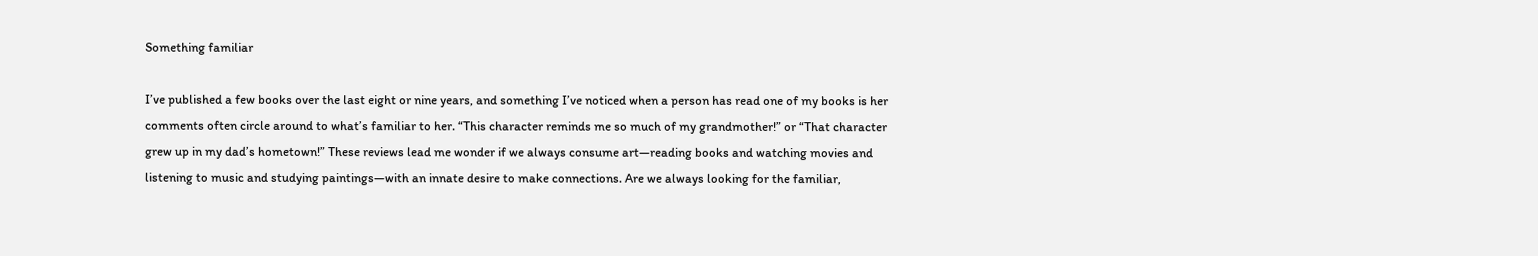Something familiar

I’ve published a few books over the last eight or nine years, and something I’ve noticed when a person has read one of my books is her comments often circle around to what’s familiar to her. “This character reminds me so much of my grandmother!” or “That character grew up in my dad’s hometown!” These reviews lead me wonder if we always consume art—reading books and watching movies and listening to music and studying paintings—with an innate desire to make connections. Are we always looking for the familiar,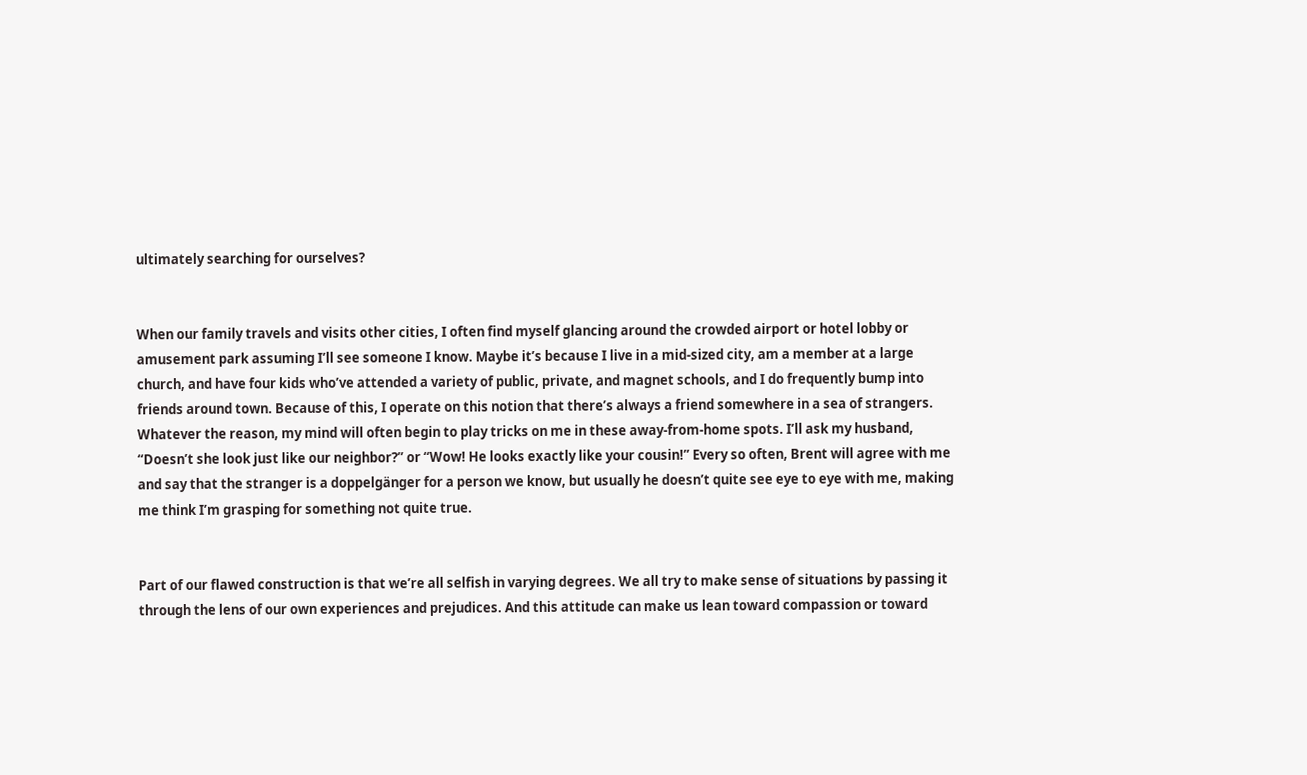ultimately searching for ourselves?


When our family travels and visits other cities, I often find myself glancing around the crowded airport or hotel lobby or amusement park assuming I’ll see someone I know. Maybe it’s because I live in a mid-sized city, am a member at a large church, and have four kids who’ve attended a variety of public, private, and magnet schools, and I do frequently bump into friends around town. Because of this, I operate on this notion that there’s always a friend somewhere in a sea of strangers. Whatever the reason, my mind will often begin to play tricks on me in these away-from-home spots. I’ll ask my husband, “Doesn’t she look just like our neighbor?” or “Wow! He looks exactly like your cousin!” Every so often, Brent will agree with me and say that the stranger is a doppelgänger for a person we know, but usually he doesn’t quite see eye to eye with me, making me think I’m grasping for something not quite true.


Part of our flawed construction is that we’re all selfish in varying degrees. We all try to make sense of situations by passing it through the lens of our own experiences and prejudices. And this attitude can make us lean toward compassion or toward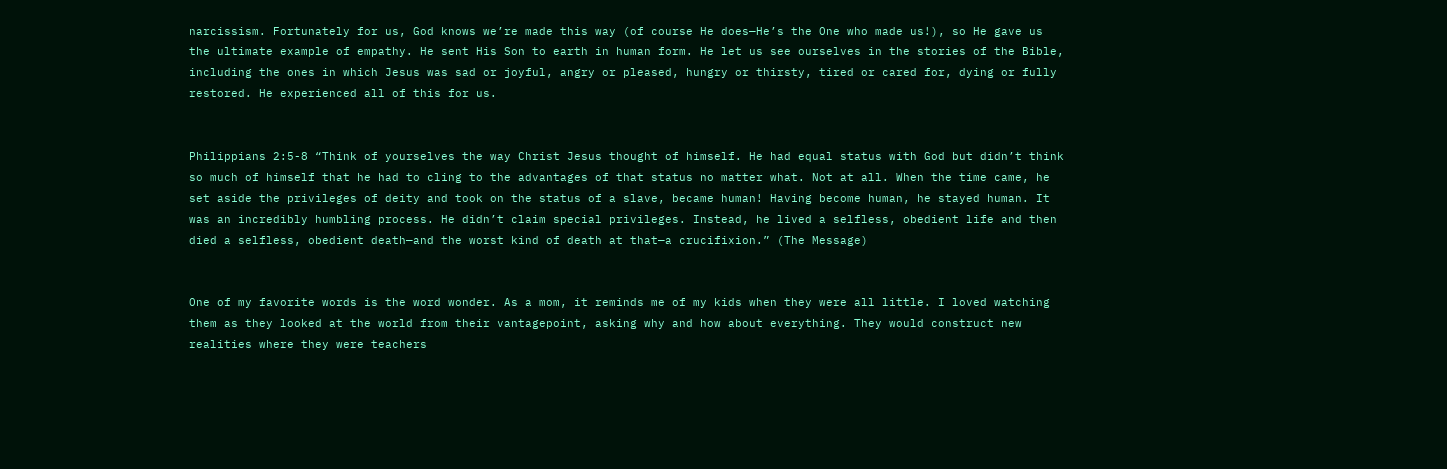narcissism. Fortunately for us, God knows we’re made this way (of course He does—He’s the One who made us!), so He gave us the ultimate example of empathy. He sent His Son to earth in human form. He let us see ourselves in the stories of the Bible, including the ones in which Jesus was sad or joyful, angry or pleased, hungry or thirsty, tired or cared for, dying or fully restored. He experienced all of this for us.


Philippians 2:5-8 “Think of yourselves the way Christ Jesus thought of himself. He had equal status with God but didn’t think so much of himself that he had to cling to the advantages of that status no matter what. Not at all. When the time came, he set aside the privileges of deity and took on the status of a slave, became human! Having become human, he stayed human. It was an incredibly humbling process. He didn’t claim special privileges. Instead, he lived a selfless, obedient life and then died a selfless, obedient death—and the worst kind of death at that—a crucifixion.” (The Message)


One of my favorite words is the word wonder. As a mom, it reminds me of my kids when they were all little. I loved watching them as they looked at the world from their vantagepoint, asking why and how about everything. They would construct new realities where they were teachers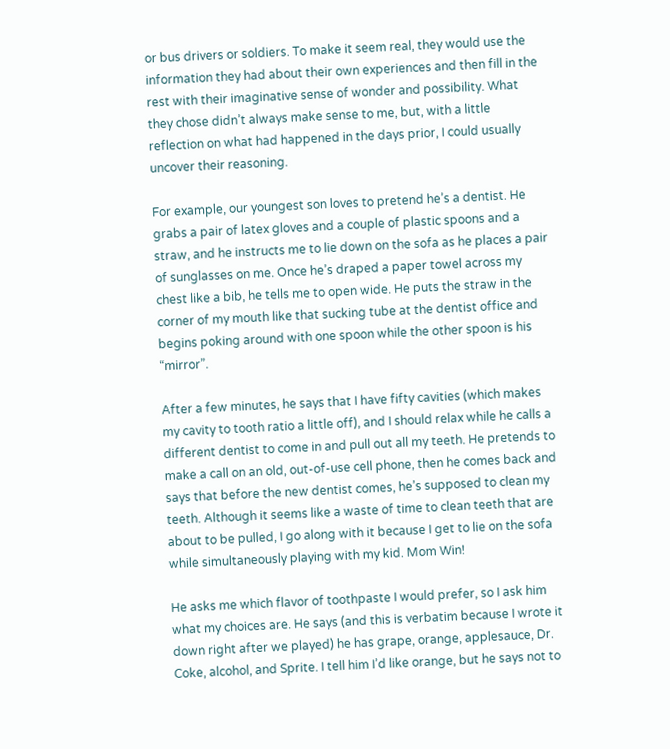or bus drivers or soldiers. To make it seem real, they would use the information they had about their own experiences and then fill in the rest with their imaginative sense of wonder and possibility. What they chose didn’t always make sense to me, but, with a little reflection on what had happened in the days prior, I could usually uncover their reasoning.

For example, our youngest son loves to pretend he’s a dentist. He grabs a pair of latex gloves and a couple of plastic spoons and a straw, and he instructs me to lie down on the sofa as he places a pair of sunglasses on me. Once he’s draped a paper towel across my chest like a bib, he tells me to open wide. He puts the straw in the corner of my mouth like that sucking tube at the dentist office and begins poking around with one spoon while the other spoon is his “mirror”.

After a few minutes, he says that I have fifty cavities (which makes my cavity to tooth ratio a little off), and I should relax while he calls a different dentist to come in and pull out all my teeth. He pretends to make a call on an old, out-of-use cell phone, then he comes back and says that before the new dentist comes, he’s supposed to clean my teeth. Although it seems like a waste of time to clean teeth that are about to be pulled, I go along with it because I get to lie on the sofa while simultaneously playing with my kid. Mom Win!

He asks me which flavor of toothpaste I would prefer, so I ask him what my choices are. He says (and this is verbatim because I wrote it down right after we played) he has grape, orange, applesauce, Dr. Coke, alcohol, and Sprite. I tell him I’d like orange, but he says not to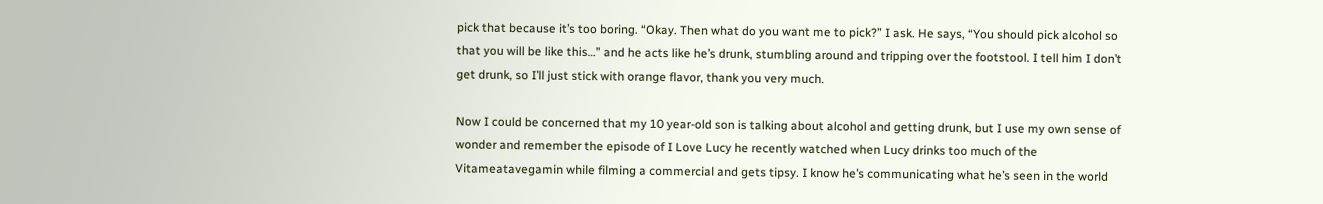pick that because it’s too boring. “Okay. Then what do you want me to pick?” I ask. He says, “You should pick alcohol so that you will be like this…” and he acts like he’s drunk, stumbling around and tripping over the footstool. I tell him I don’t get drunk, so I’ll just stick with orange flavor, thank you very much.

Now I could be concerned that my 10 year-old son is talking about alcohol and getting drunk, but I use my own sense of wonder and remember the episode of I Love Lucy he recently watched when Lucy drinks too much of the Vitameatavegamin while filming a commercial and gets tipsy. I know he’s communicating what he’s seen in the world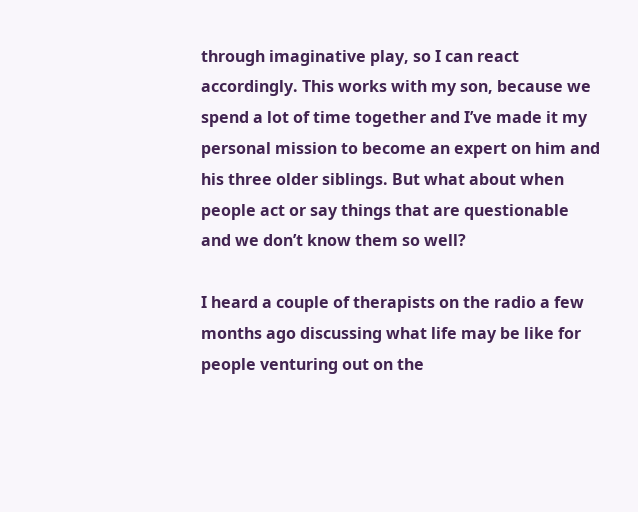through imaginative play, so I can react accordingly. This works with my son, because we spend a lot of time together and I’ve made it my personal mission to become an expert on him and his three older siblings. But what about when people act or say things that are questionable and we don’t know them so well?

I heard a couple of therapists on the radio a few months ago discussing what life may be like for people venturing out on the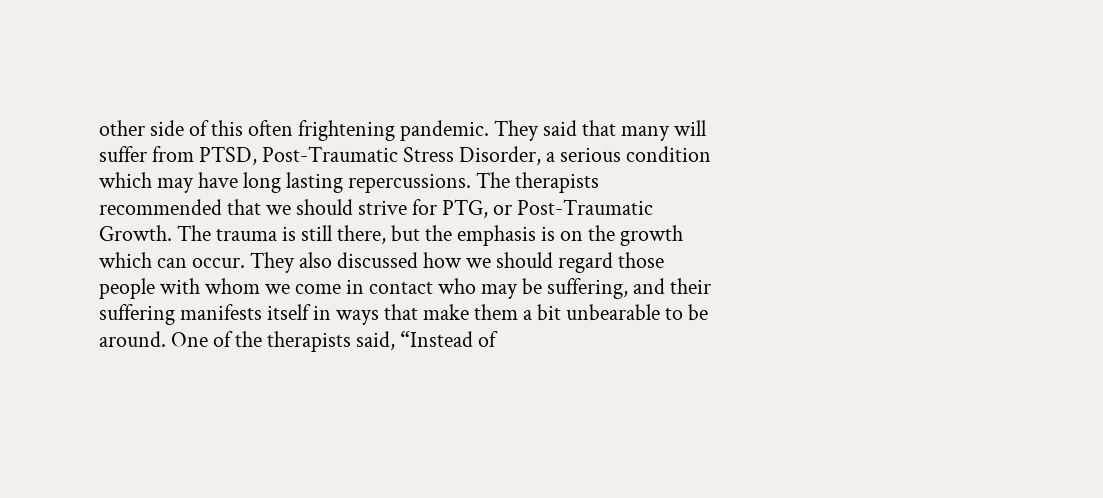other side of this often frightening pandemic. They said that many will suffer from PTSD, Post-Traumatic Stress Disorder, a serious condition which may have long lasting repercussions. The therapists recommended that we should strive for PTG, or Post-Traumatic Growth. The trauma is still there, but the emphasis is on the growth which can occur. They also discussed how we should regard those people with whom we come in contact who may be suffering, and their suffering manifests itself in ways that make them a bit unbearable to be around. One of the therapists said, “Instead of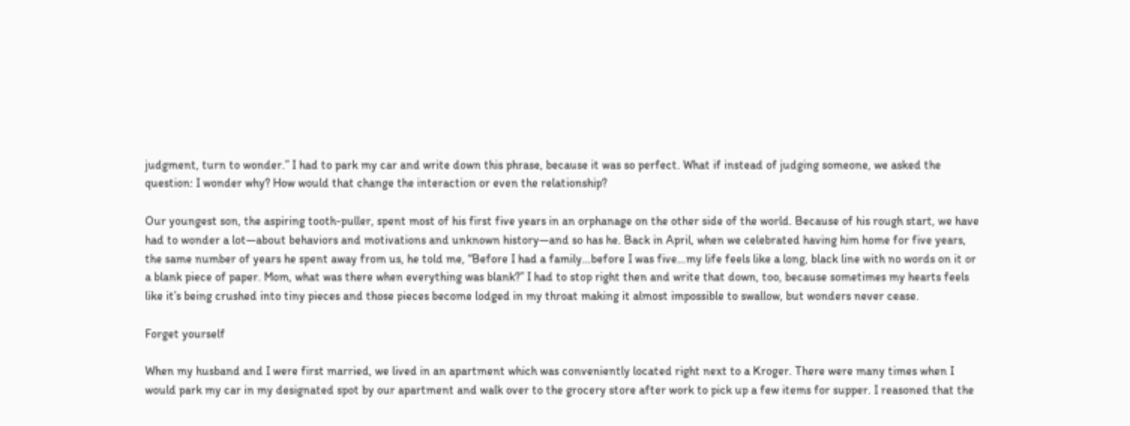judgment, turn to wonder.” I had to park my car and write down this phrase, because it was so perfect. What if instead of judging someone, we asked the question: I wonder why? How would that change the interaction or even the relationship?

Our youngest son, the aspiring tooth-puller, spent most of his first five years in an orphanage on the other side of the world. Because of his rough start, we have had to wonder a lot—about behaviors and motivations and unknown history—and so has he. Back in April, when we celebrated having him home for five years, the same number of years he spent away from us, he told me, “Before I had a family…before I was five…my life feels like a long, black line with no words on it or a blank piece of paper. Mom, what was there when everything was blank?” I had to stop right then and write that down, too, because sometimes my hearts feels like it’s being crushed into tiny pieces and those pieces become lodged in my throat making it almost impossible to swallow, but wonders never cease.

Forget yourself

When my husband and I were first married, we lived in an apartment which was conveniently located right next to a Kroger. There were many times when I would park my car in my designated spot by our apartment and walk over to the grocery store after work to pick up a few items for supper. I reasoned that the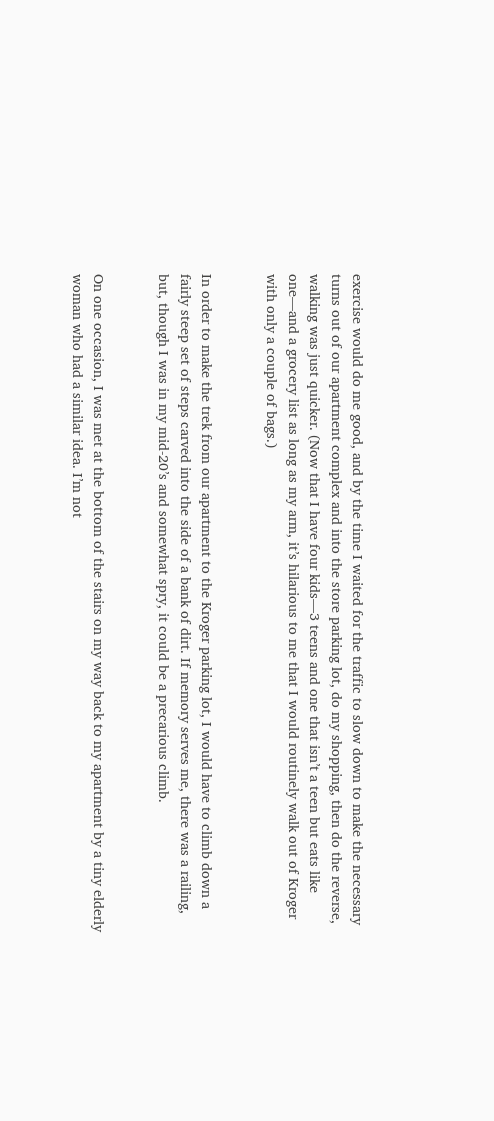exercise would do me good, and by the time I waited for the traffic to slow down to make the necessary turns out of our apartment complex and into the store parking lot, do my shopping, then do the reverse, walking was just quicker. (Now that I have four kids—3 teens and one that isn’t a teen but eats like one—and a grocery list as long as my arm, it’s hilarious to me that I would routinely walk out of Kroger with only a couple of bags.)


In order to make the trek from our apartment to the Kroger parking lot, I would have to climb down a fairly steep set of steps carved into the side of a bank of dirt. If memory serves me, there was a railing, but, though I was in my mid-20’s and somewhat spry, it could be a precarious climb.


On one occasion, I was met at the bottom of the stairs on my way back to my apartment by a tiny elderly woman who had a similar idea. I’m not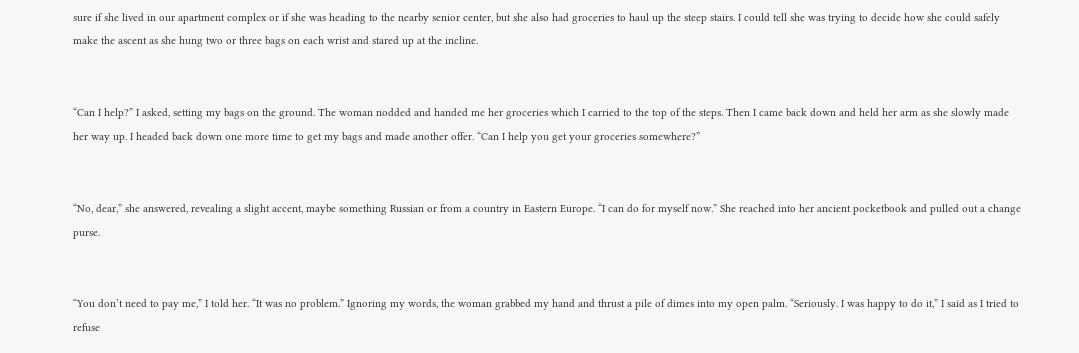sure if she lived in our apartment complex or if she was heading to the nearby senior center, but she also had groceries to haul up the steep stairs. I could tell she was trying to decide how she could safely make the ascent as she hung two or three bags on each wrist and stared up at the incline.


“Can I help?” I asked, setting my bags on the ground. The woman nodded and handed me her groceries which I carried to the top of the steps. Then I came back down and held her arm as she slowly made her way up. I headed back down one more time to get my bags and made another offer. “Can I help you get your groceries somewhere?”


“No, dear,” she answered, revealing a slight accent, maybe something Russian or from a country in Eastern Europe. “I can do for myself now.” She reached into her ancient pocketbook and pulled out a change purse.


“You don’t need to pay me,” I told her. “It was no problem.” Ignoring my words, the woman grabbed my hand and thrust a pile of dimes into my open palm. “Seriously. I was happy to do it,” I said as I tried to refuse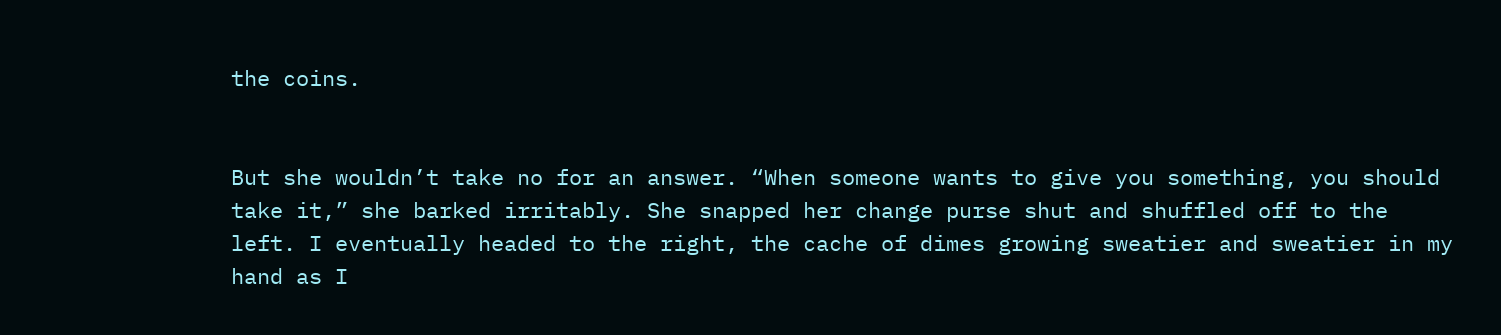the coins.


But she wouldn’t take no for an answer. “When someone wants to give you something, you should take it,” she barked irritably. She snapped her change purse shut and shuffled off to the left. I eventually headed to the right, the cache of dimes growing sweatier and sweatier in my hand as I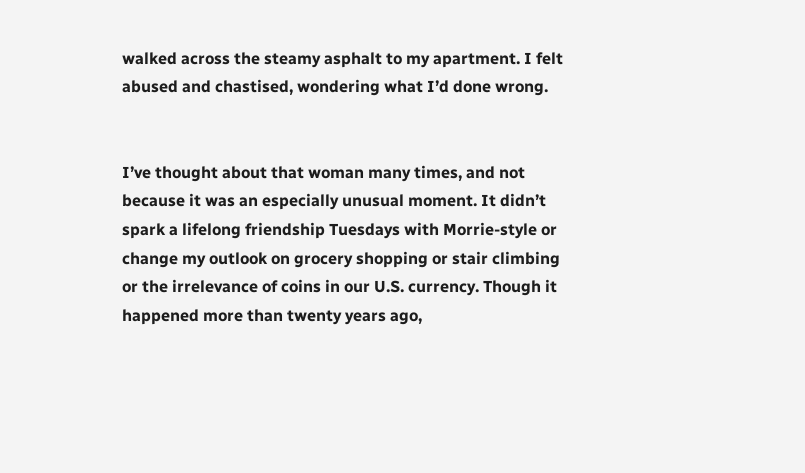walked across the steamy asphalt to my apartment. I felt abused and chastised, wondering what I’d done wrong.


I’ve thought about that woman many times, and not because it was an especially unusual moment. It didn’t spark a lifelong friendship Tuesdays with Morrie-style or change my outlook on grocery shopping or stair climbing or the irrelevance of coins in our U.S. currency. Though it happened more than twenty years ago,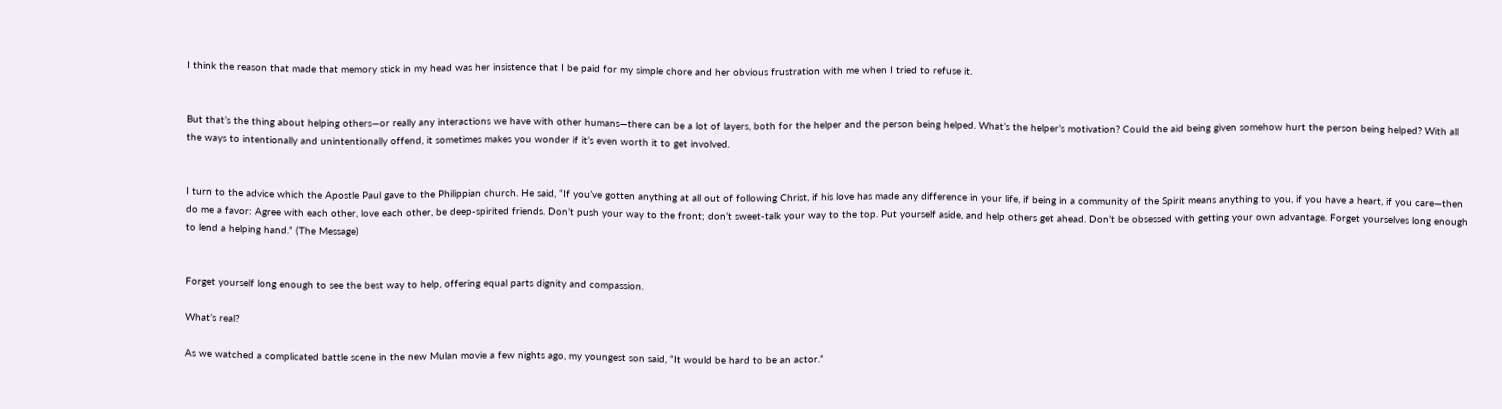I think the reason that made that memory stick in my head was her insistence that I be paid for my simple chore and her obvious frustration with me when I tried to refuse it.


But that’s the thing about helping others—or really any interactions we have with other humans—there can be a lot of layers, both for the helper and the person being helped. What’s the helper’s motivation? Could the aid being given somehow hurt the person being helped? With all the ways to intentionally and unintentionally offend, it sometimes makes you wonder if it’s even worth it to get involved.


I turn to the advice which the Apostle Paul gave to the Philippian church. He said, “If you’ve gotten anything at all out of following Christ, if his love has made any difference in your life, if being in a community of the Spirit means anything to you, if you have a heart, if you care—then do me a favor: Agree with each other, love each other, be deep-spirited friends. Don’t push your way to the front; don’t sweet-talk your way to the top. Put yourself aside, and help others get ahead. Don’t be obsessed with getting your own advantage. Forget yourselves long enough to lend a helping hand.” (The Message)


Forget yourself long enough to see the best way to help, offering equal parts dignity and compassion.

What’s real?

As we watched a complicated battle scene in the new Mulan movie a few nights ago, my youngest son said, “It would be hard to be an actor.”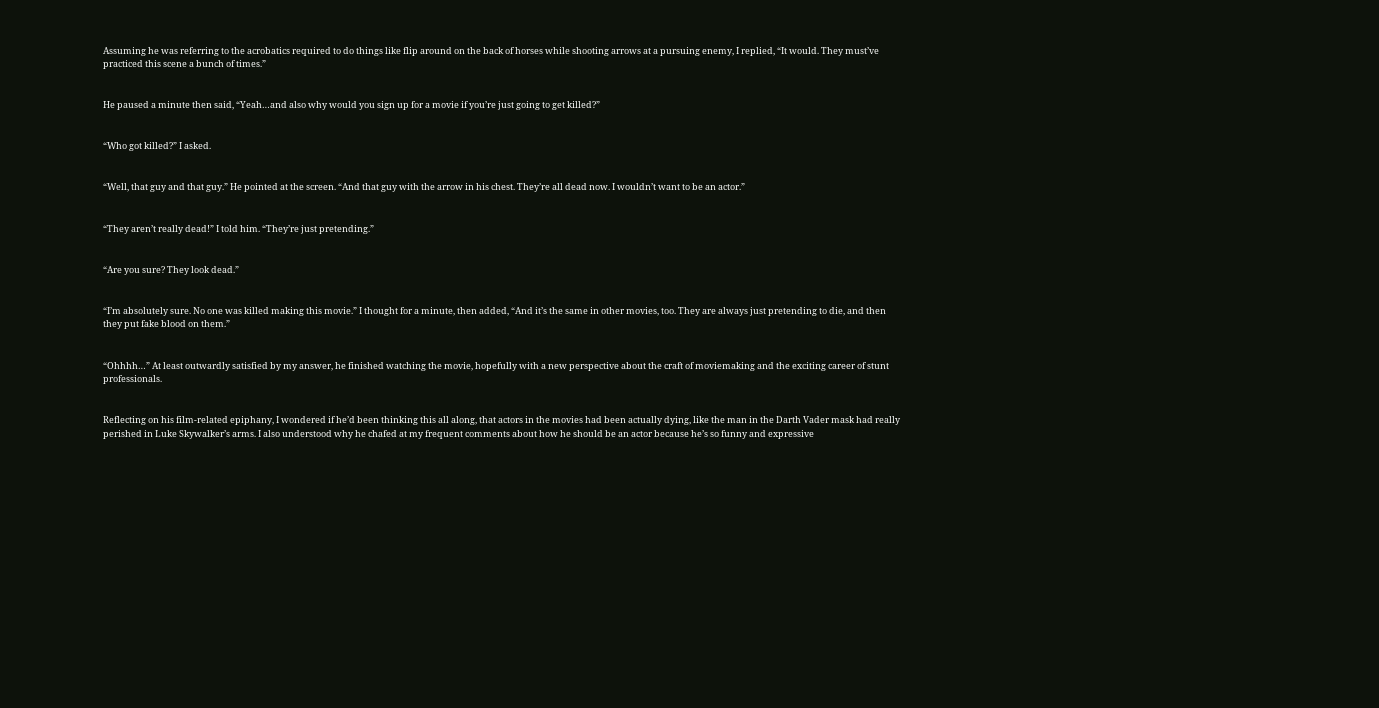Assuming he was referring to the acrobatics required to do things like flip around on the back of horses while shooting arrows at a pursuing enemy, I replied, “It would. They must’ve practiced this scene a bunch of times.”


He paused a minute then said, “Yeah…and also why would you sign up for a movie if you’re just going to get killed?”


“Who got killed?” I asked.


“Well, that guy and that guy.” He pointed at the screen. “And that guy with the arrow in his chest. They’re all dead now. I wouldn’t want to be an actor.”


“They aren’t really dead!” I told him. “They’re just pretending.”


“Are you sure? They look dead.”


“I’m absolutely sure. No one was killed making this movie.” I thought for a minute, then added, “And it’s the same in other movies, too. They are always just pretending to die, and then they put fake blood on them.”


“Ohhhh…” At least outwardly satisfied by my answer, he finished watching the movie, hopefully with a new perspective about the craft of moviemaking and the exciting career of stunt professionals.


Reflecting on his film-related epiphany, I wondered if he’d been thinking this all along, that actors in the movies had been actually dying, like the man in the Darth Vader mask had really perished in Luke Skywalker’s arms. I also understood why he chafed at my frequent comments about how he should be an actor because he’s so funny and expressive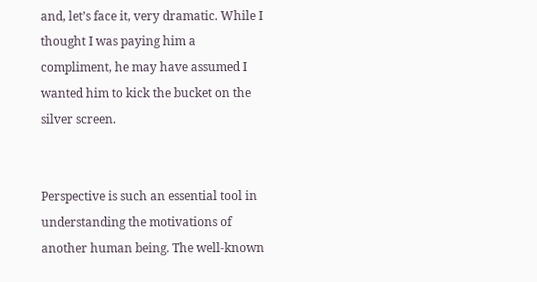and, let’s face it, very dramatic. While I thought I was paying him a compliment, he may have assumed I wanted him to kick the bucket on the silver screen.


Perspective is such an essential tool in understanding the motivations of another human being. The well-known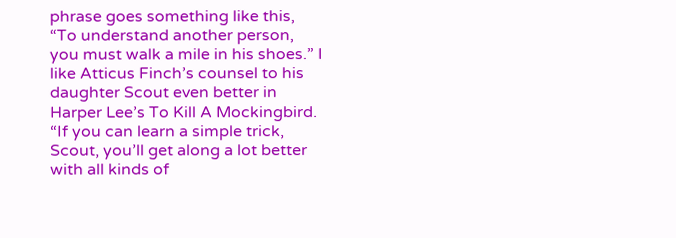phrase goes something like this, “To understand another person, you must walk a mile in his shoes.” I like Atticus Finch’s counsel to his daughter Scout even better in Harper Lee’s To Kill A Mockingbird. “If you can learn a simple trick, Scout, you’ll get along a lot better with all kinds of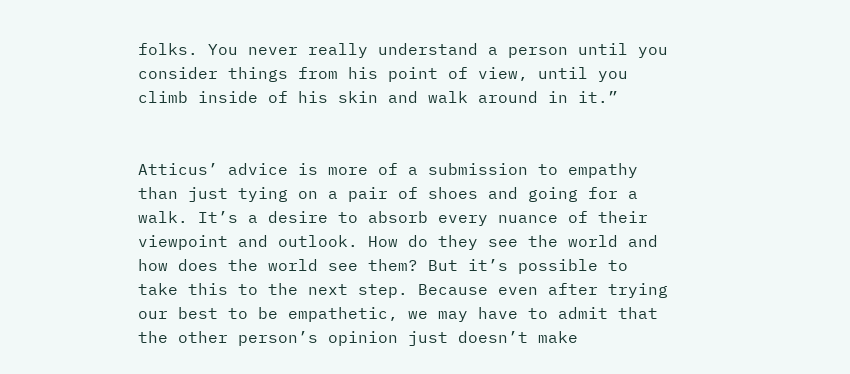folks. You never really understand a person until you consider things from his point of view, until you climb inside of his skin and walk around in it.”


Atticus’ advice is more of a submission to empathy than just tying on a pair of shoes and going for a walk. It’s a desire to absorb every nuance of their viewpoint and outlook. How do they see the world and how does the world see them? But it’s possible to take this to the next step. Because even after trying our best to be empathetic, we may have to admit that the other person’s opinion just doesn’t make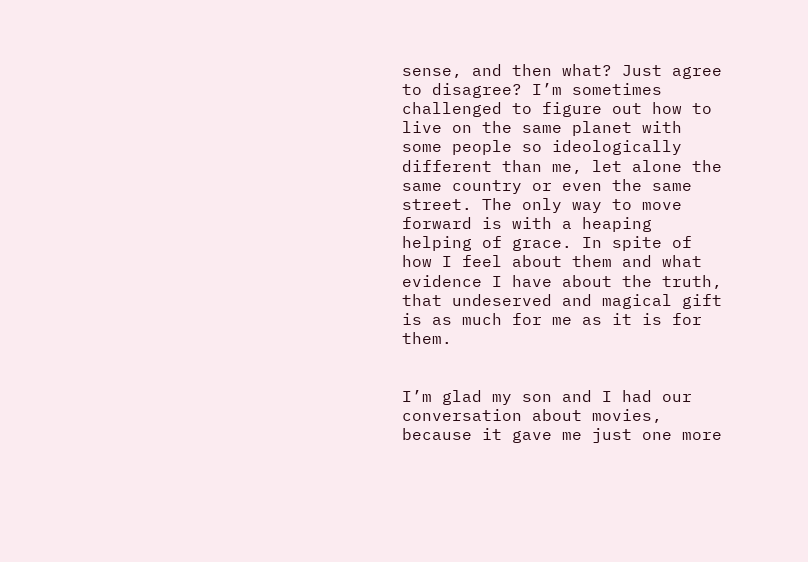sense, and then what? Just agree to disagree? I’m sometimes challenged to figure out how to live on the same planet with some people so ideologically different than me, let alone the same country or even the same street. The only way to move forward is with a heaping helping of grace. In spite of how I feel about them and what evidence I have about the truth, that undeserved and magical gift is as much for me as it is for them.


I’m glad my son and I had our conversation about movies, because it gave me just one more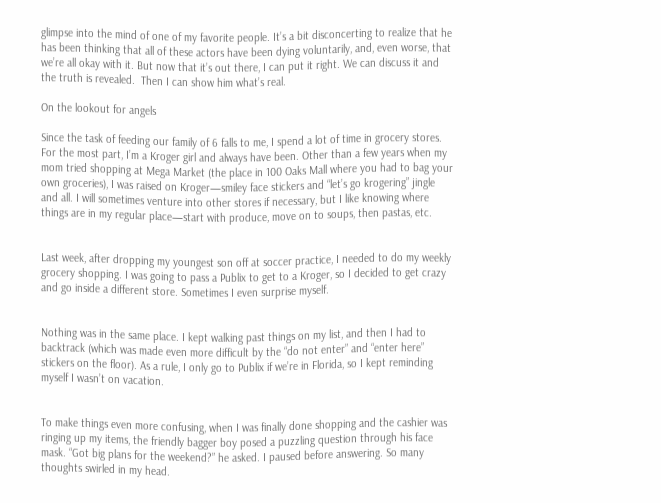glimpse into the mind of one of my favorite people. It’s a bit disconcerting to realize that he has been thinking that all of these actors have been dying voluntarily, and, even worse, that we’re all okay with it. But now that it’s out there, I can put it right. We can discuss it and the truth is revealed.  Then I can show him what’s real.

On the lookout for angels

Since the task of feeding our family of 6 falls to me, I spend a lot of time in grocery stores. For the most part, I’m a Kroger girl and always have been. Other than a few years when my mom tried shopping at Mega Market (the place in 100 Oaks Mall where you had to bag your own groceries), I was raised on Kroger—smiley face stickers and “let’s go krogering” jingle and all. I will sometimes venture into other stores if necessary, but I like knowing where things are in my regular place—start with produce, move on to soups, then pastas, etc.


Last week, after dropping my youngest son off at soccer practice, I needed to do my weekly grocery shopping. I was going to pass a Publix to get to a Kroger, so I decided to get crazy and go inside a different store. Sometimes I even surprise myself.


Nothing was in the same place. I kept walking past things on my list, and then I had to backtrack (which was made even more difficult by the “do not enter” and “enter here” stickers on the floor). As a rule, I only go to Publix if we’re in Florida, so I kept reminding myself I wasn’t on vacation.


To make things even more confusing, when I was finally done shopping and the cashier was ringing up my items, the friendly bagger boy posed a puzzling question through his face mask. “Got big plans for the weekend?” he asked. I paused before answering. So many thoughts swirled in my head.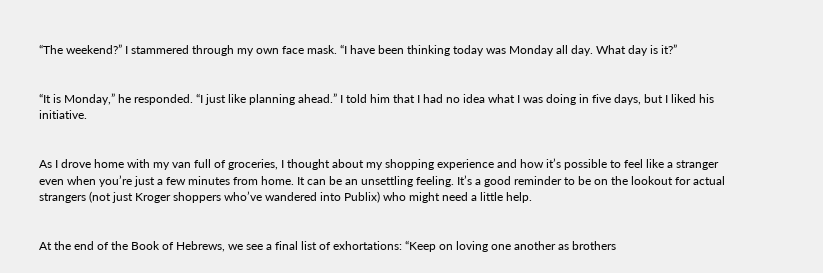“The weekend?” I stammered through my own face mask. “I have been thinking today was Monday all day. What day is it?”


“It is Monday,” he responded. “I just like planning ahead.” I told him that I had no idea what I was doing in five days, but I liked his initiative.


As I drove home with my van full of groceries, I thought about my shopping experience and how it’s possible to feel like a stranger even when you’re just a few minutes from home. It can be an unsettling feeling. It’s a good reminder to be on the lookout for actual strangers (not just Kroger shoppers who’ve wandered into Publix) who might need a little help.


At the end of the Book of Hebrews, we see a final list of exhortations: “Keep on loving one another as brothers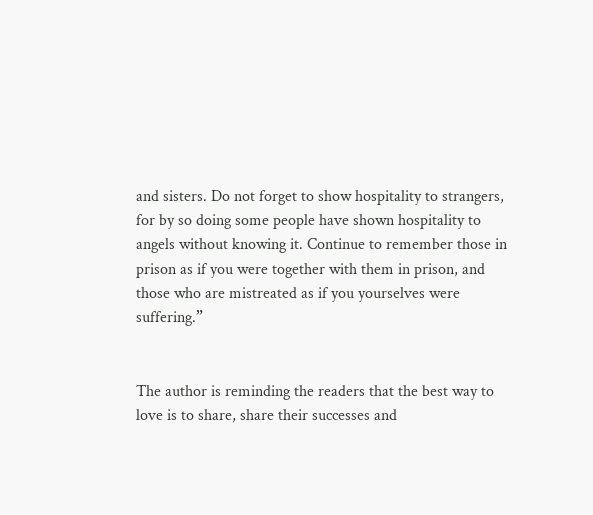and sisters. Do not forget to show hospitality to strangers, for by so doing some people have shown hospitality to angels without knowing it. Continue to remember those in prison as if you were together with them in prison, and those who are mistreated as if you yourselves were suffering.”


The author is reminding the readers that the best way to love is to share, share their successes and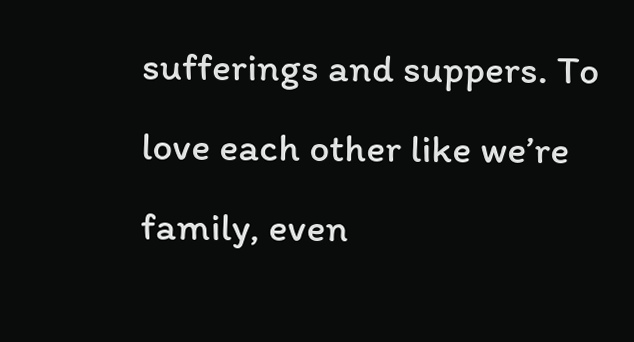sufferings and suppers. To love each other like we’re family, even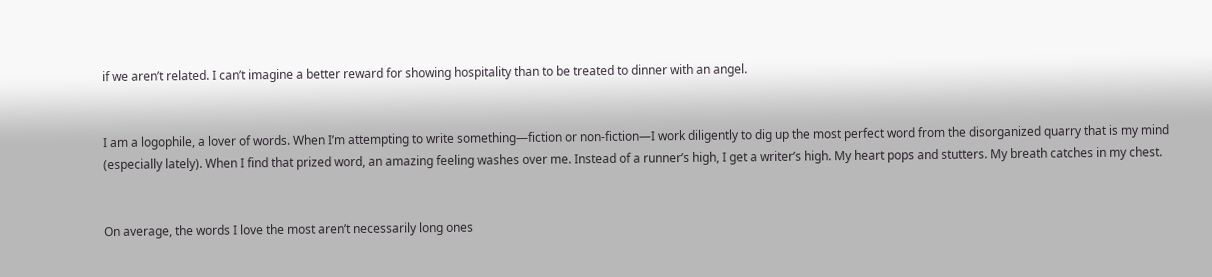if we aren’t related. I can’t imagine a better reward for showing hospitality than to be treated to dinner with an angel.


I am a logophile, a lover of words. When I’m attempting to write something—fiction or non-fiction—I work diligently to dig up the most perfect word from the disorganized quarry that is my mind (especially lately). When I find that prized word, an amazing feeling washes over me. Instead of a runner’s high, I get a writer’s high. My heart pops and stutters. My breath catches in my chest.


On average, the words I love the most aren’t necessarily long ones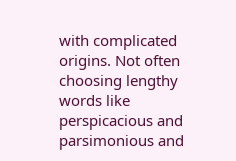with complicated origins. Not often choosing lengthy words like perspicacious and parsimonious and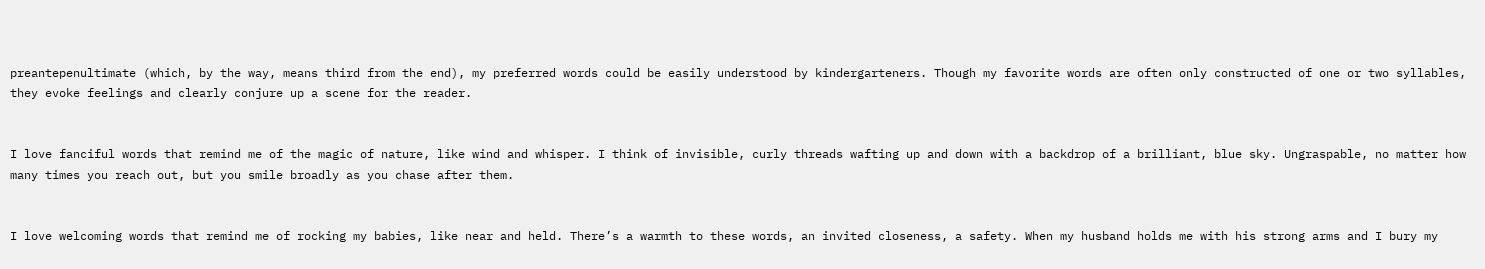preantepenultimate (which, by the way, means third from the end), my preferred words could be easily understood by kindergarteners. Though my favorite words are often only constructed of one or two syllables, they evoke feelings and clearly conjure up a scene for the reader.


I love fanciful words that remind me of the magic of nature, like wind and whisper. I think of invisible, curly threads wafting up and down with a backdrop of a brilliant, blue sky. Ungraspable, no matter how many times you reach out, but you smile broadly as you chase after them.


I love welcoming words that remind me of rocking my babies, like near and held. There’s a warmth to these words, an invited closeness, a safety. When my husband holds me with his strong arms and I bury my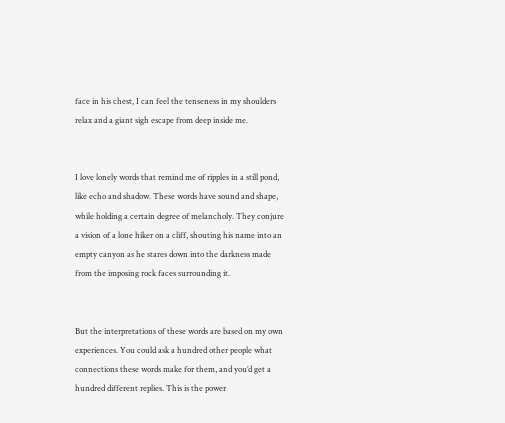face in his chest, I can feel the tenseness in my shoulders relax and a giant sigh escape from deep inside me.


I love lonely words that remind me of ripples in a still pond, like echo and shadow. These words have sound and shape, while holding a certain degree of melancholy. They conjure a vision of a lone hiker on a cliff, shouting his name into an empty canyon as he stares down into the darkness made from the imposing rock faces surrounding it.


But the interpretations of these words are based on my own experiences. You could ask a hundred other people what connections these words make for them, and you’d get a hundred different replies. This is the power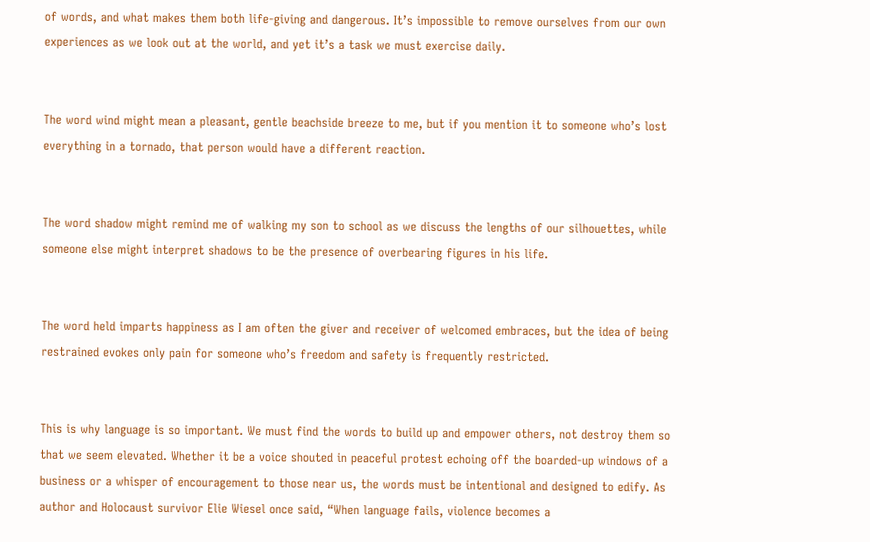of words, and what makes them both life-giving and dangerous. It’s impossible to remove ourselves from our own experiences as we look out at the world, and yet it’s a task we must exercise daily.


The word wind might mean a pleasant, gentle beachside breeze to me, but if you mention it to someone who’s lost everything in a tornado, that person would have a different reaction.


The word shadow might remind me of walking my son to school as we discuss the lengths of our silhouettes, while someone else might interpret shadows to be the presence of overbearing figures in his life.


The word held imparts happiness as I am often the giver and receiver of welcomed embraces, but the idea of being restrained evokes only pain for someone who’s freedom and safety is frequently restricted.


This is why language is so important. We must find the words to build up and empower others, not destroy them so that we seem elevated. Whether it be a voice shouted in peaceful protest echoing off the boarded-up windows of a business or a whisper of encouragement to those near us, the words must be intentional and designed to edify. As author and Holocaust survivor Elie Wiesel once said, “When language fails, violence becomes a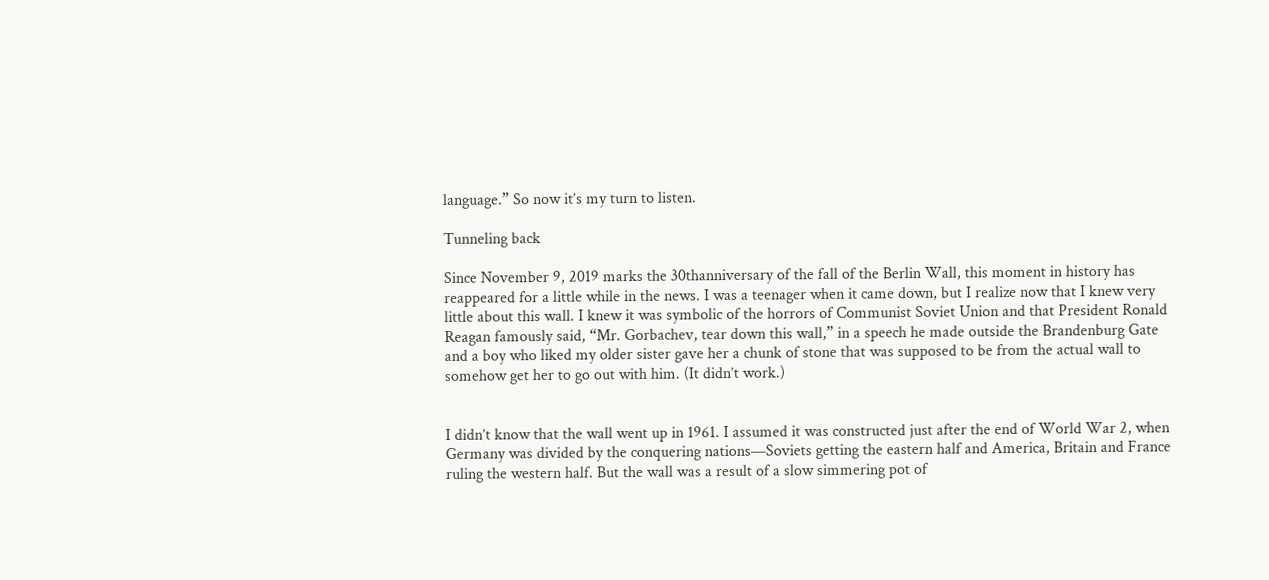language.” So now it’s my turn to listen.

Tunneling back

Since November 9, 2019 marks the 30thanniversary of the fall of the Berlin Wall, this moment in history has reappeared for a little while in the news. I was a teenager when it came down, but I realize now that I knew very little about this wall. I knew it was symbolic of the horrors of Communist Soviet Union and that President Ronald Reagan famously said, “Mr. Gorbachev, tear down this wall,” in a speech he made outside the Brandenburg Gate and a boy who liked my older sister gave her a chunk of stone that was supposed to be from the actual wall to somehow get her to go out with him. (It didn’t work.)


I didn’t know that the wall went up in 1961. I assumed it was constructed just after the end of World War 2, when Germany was divided by the conquering nations—Soviets getting the eastern half and America, Britain and France ruling the western half. But the wall was a result of a slow simmering pot of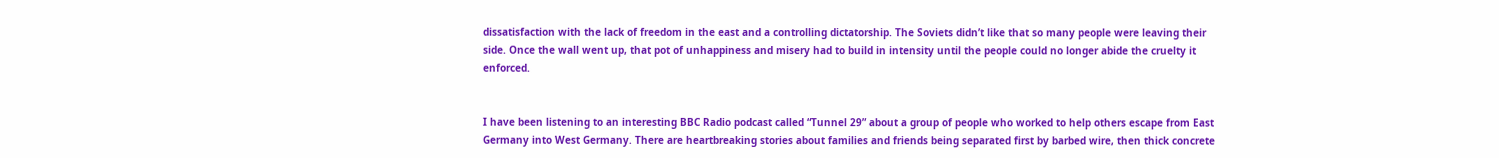dissatisfaction with the lack of freedom in the east and a controlling dictatorship. The Soviets didn’t like that so many people were leaving their side. Once the wall went up, that pot of unhappiness and misery had to build in intensity until the people could no longer abide the cruelty it enforced.


I have been listening to an interesting BBC Radio podcast called “Tunnel 29” about a group of people who worked to help others escape from East Germany into West Germany. There are heartbreaking stories about families and friends being separated first by barbed wire, then thick concrete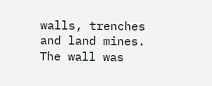walls, trenches and land mines. The wall was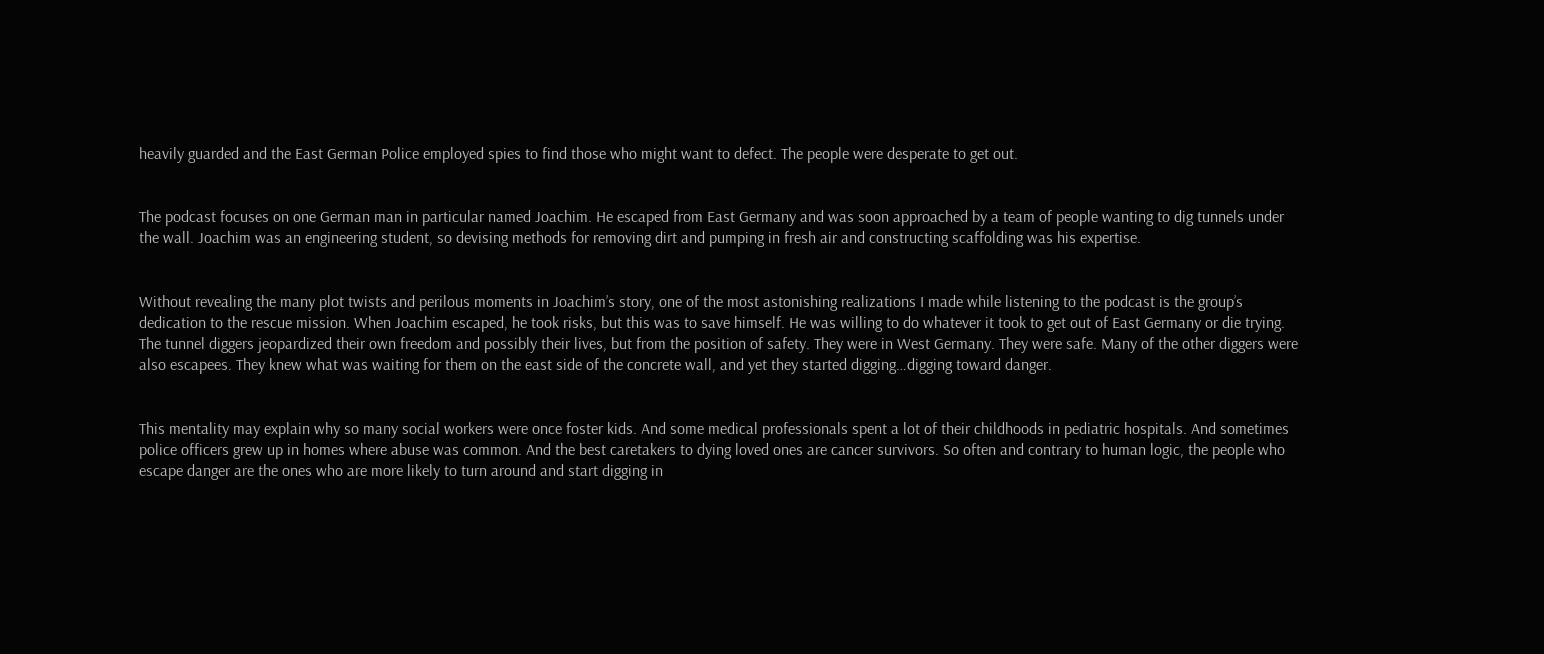heavily guarded and the East German Police employed spies to find those who might want to defect. The people were desperate to get out.


The podcast focuses on one German man in particular named Joachim. He escaped from East Germany and was soon approached by a team of people wanting to dig tunnels under the wall. Joachim was an engineering student, so devising methods for removing dirt and pumping in fresh air and constructing scaffolding was his expertise.


Without revealing the many plot twists and perilous moments in Joachim’s story, one of the most astonishing realizations I made while listening to the podcast is the group’s dedication to the rescue mission. When Joachim escaped, he took risks, but this was to save himself. He was willing to do whatever it took to get out of East Germany or die trying. The tunnel diggers jeopardized their own freedom and possibly their lives, but from the position of safety. They were in West Germany. They were safe. Many of the other diggers were also escapees. They knew what was waiting for them on the east side of the concrete wall, and yet they started digging…digging toward danger.


This mentality may explain why so many social workers were once foster kids. And some medical professionals spent a lot of their childhoods in pediatric hospitals. And sometimes police officers grew up in homes where abuse was common. And the best caretakers to dying loved ones are cancer survivors. So often and contrary to human logic, the people who escape danger are the ones who are more likely to turn around and start digging in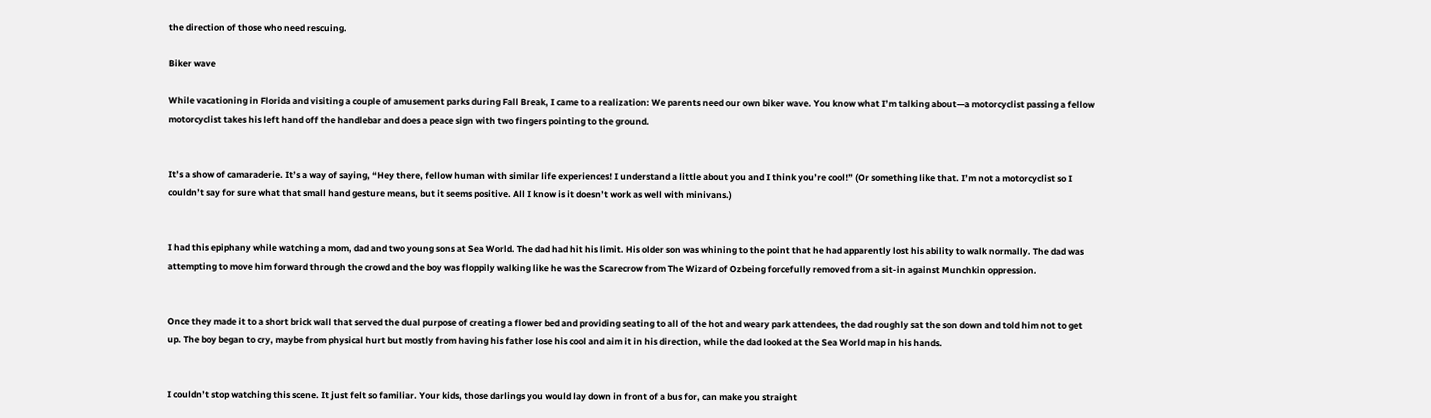the direction of those who need rescuing.

Biker wave

While vacationing in Florida and visiting a couple of amusement parks during Fall Break, I came to a realization: We parents need our own biker wave. You know what I’m talking about—a motorcyclist passing a fellow motorcyclist takes his left hand off the handlebar and does a peace sign with two fingers pointing to the ground.


It’s a show of camaraderie. It’s a way of saying, “Hey there, fellow human with similar life experiences! I understand a little about you and I think you’re cool!” (Or something like that. I’m not a motorcyclist so I couldn’t say for sure what that small hand gesture means, but it seems positive. All I know is it doesn’t work as well with minivans.)


I had this epiphany while watching a mom, dad and two young sons at Sea World. The dad had hit his limit. His older son was whining to the point that he had apparently lost his ability to walk normally. The dad was attempting to move him forward through the crowd and the boy was floppily walking like he was the Scarecrow from The Wizard of Ozbeing forcefully removed from a sit-in against Munchkin oppression.


Once they made it to a short brick wall that served the dual purpose of creating a flower bed and providing seating to all of the hot and weary park attendees, the dad roughly sat the son down and told him not to get up. The boy began to cry, maybe from physical hurt but mostly from having his father lose his cool and aim it in his direction, while the dad looked at the Sea World map in his hands.


I couldn’t stop watching this scene. It just felt so familiar. Your kids, those darlings you would lay down in front of a bus for, can make you straight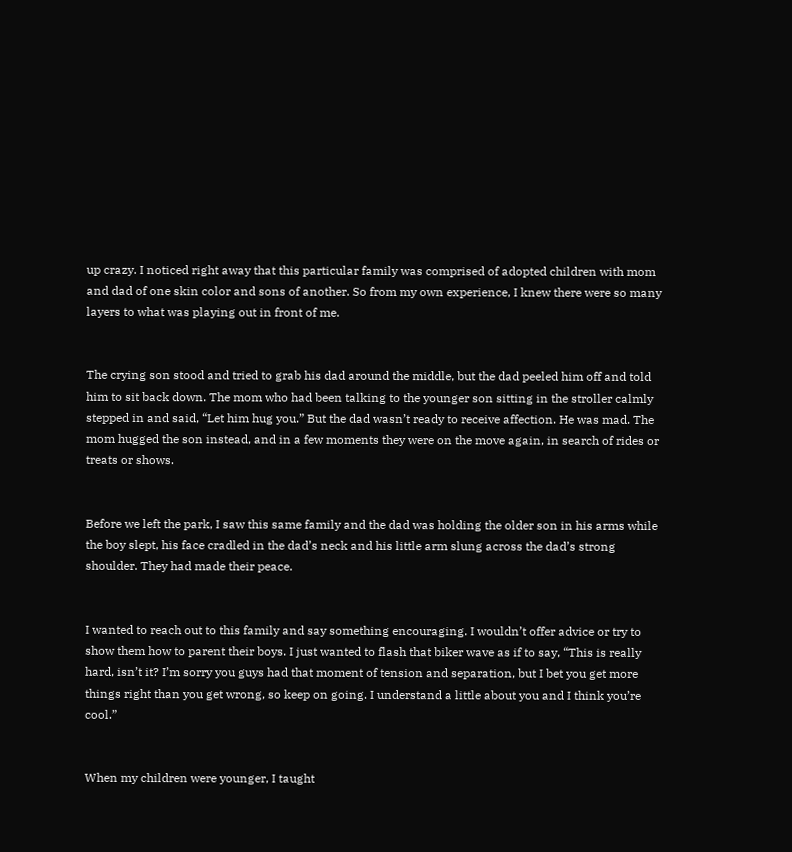up crazy. I noticed right away that this particular family was comprised of adopted children with mom and dad of one skin color and sons of another. So from my own experience, I knew there were so many layers to what was playing out in front of me.


The crying son stood and tried to grab his dad around the middle, but the dad peeled him off and told him to sit back down. The mom who had been talking to the younger son sitting in the stroller calmly stepped in and said, “Let him hug you.” But the dad wasn’t ready to receive affection. He was mad. The mom hugged the son instead, and in a few moments they were on the move again, in search of rides or treats or shows.


Before we left the park, I saw this same family and the dad was holding the older son in his arms while the boy slept, his face cradled in the dad’s neck and his little arm slung across the dad’s strong shoulder. They had made their peace.


I wanted to reach out to this family and say something encouraging. I wouldn’t offer advice or try to show them how to parent their boys. I just wanted to flash that biker wave as if to say, “This is really hard, isn’t it? I’m sorry you guys had that moment of tension and separation, but I bet you get more things right than you get wrong, so keep on going. I understand a little about you and I think you’re cool.”


When my children were younger, I taught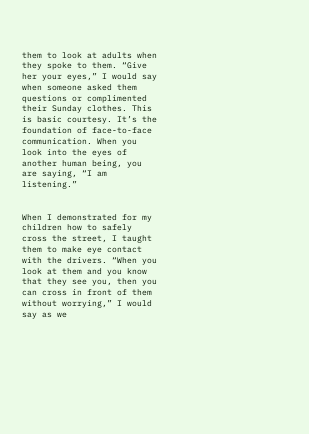them to look at adults when they spoke to them. “Give her your eyes,” I would say when someone asked them questions or complimented their Sunday clothes. This is basic courtesy. It’s the foundation of face-to-face communication. When you look into the eyes of another human being, you are saying, “I am listening.”


When I demonstrated for my children how to safely cross the street, I taught them to make eye contact with the drivers. “When you look at them and you know that they see you, then you can cross in front of them without worrying,” I would say as we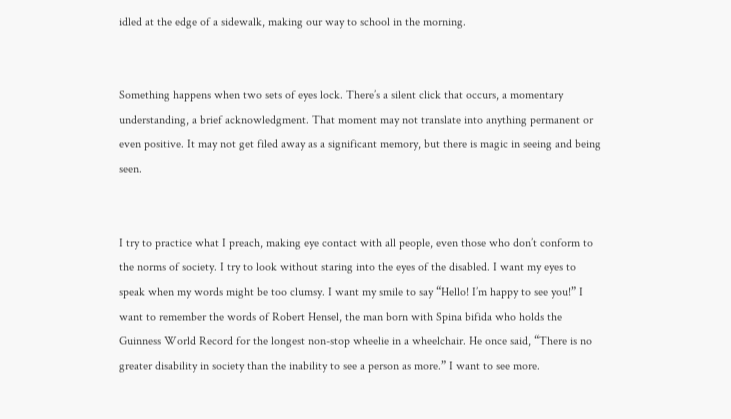idled at the edge of a sidewalk, making our way to school in the morning.


Something happens when two sets of eyes lock. There’s a silent click that occurs, a momentary understanding, a brief acknowledgment. That moment may not translate into anything permanent or even positive. It may not get filed away as a significant memory, but there is magic in seeing and being seen.


I try to practice what I preach, making eye contact with all people, even those who don’t conform to the norms of society. I try to look without staring into the eyes of the disabled. I want my eyes to speak when my words might be too clumsy. I want my smile to say “Hello! I’m happy to see you!” I want to remember the words of Robert Hensel, the man born with Spina bifida who holds the Guinness World Record for the longest non-stop wheelie in a wheelchair. He once said, “There is no greater disability in society than the inability to see a person as more.” I want to see more.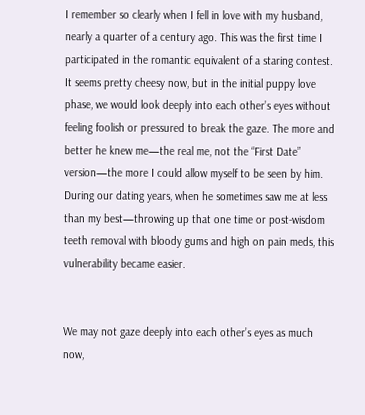I remember so clearly when I fell in love with my husband, nearly a quarter of a century ago. This was the first time I participated in the romantic equivalent of a staring contest. It seems pretty cheesy now, but in the initial puppy love phase, we would look deeply into each other’s eyes without feeling foolish or pressured to break the gaze. The more and better he knew me—the real me, not the “First Date” version—the more I could allow myself to be seen by him. During our dating years, when he sometimes saw me at less than my best—throwing up that one time or post-wisdom teeth removal with bloody gums and high on pain meds, this vulnerability became easier.


We may not gaze deeply into each other’s eyes as much now,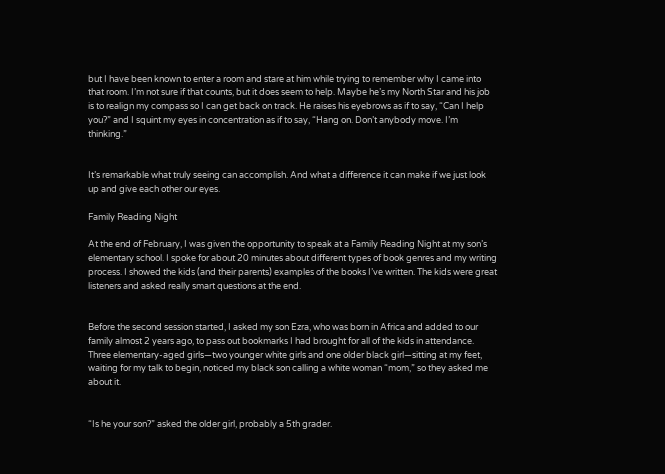but I have been known to enter a room and stare at him while trying to remember why I came into that room. I’m not sure if that counts, but it does seem to help. Maybe he’s my North Star and his job is to realign my compass so I can get back on track. He raises his eyebrows as if to say, “Can I help you?” and I squint my eyes in concentration as if to say, “Hang on. Don’t anybody move. I’m thinking.”


It’s remarkable what truly seeing can accomplish. And what a difference it can make if we just look up and give each other our eyes.

Family Reading Night

At the end of February, I was given the opportunity to speak at a Family Reading Night at my son’s elementary school. I spoke for about 20 minutes about different types of book genres and my writing process. I showed the kids (and their parents) examples of the books I’ve written. The kids were great listeners and asked really smart questions at the end.


Before the second session started, I asked my son Ezra, who was born in Africa and added to our family almost 2 years ago, to pass out bookmarks I had brought for all of the kids in attendance. Three elementary-aged girls—two younger white girls and one older black girl—sitting at my feet, waiting for my talk to begin, noticed my black son calling a white woman “mom,” so they asked me about it.


“Is he your son?” asked the older girl, probably a 5th grader.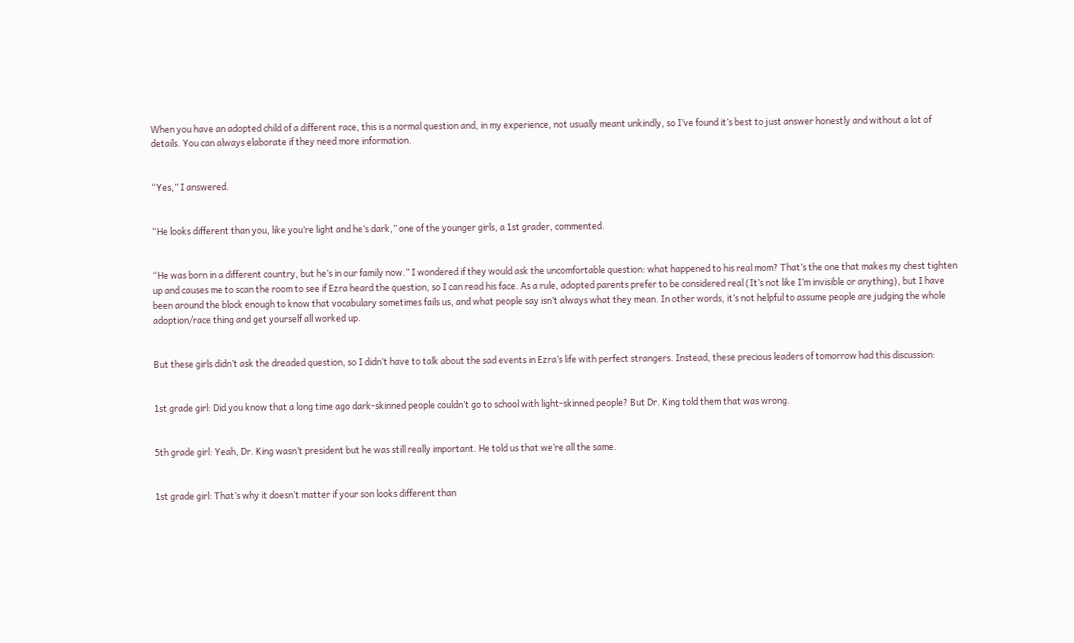When you have an adopted child of a different race, this is a normal question and, in my experience, not usually meant unkindly, so I’ve found it’s best to just answer honestly and without a lot of details. You can always elaborate if they need more information.


“Yes,” I answered.


“He looks different than you, like you’re light and he’s dark,” one of the younger girls, a 1st grader, commented.


“He was born in a different country, but he’s in our family now.” I wondered if they would ask the uncomfortable question: what happened to his real mom? That’s the one that makes my chest tighten up and causes me to scan the room to see if Ezra heard the question, so I can read his face. As a rule, adopted parents prefer to be considered real (It’s not like I’m invisible or anything), but I have been around the block enough to know that vocabulary sometimes fails us, and what people say isn’t always what they mean. In other words, it’s not helpful to assume people are judging the whole adoption/race thing and get yourself all worked up.


But these girls didn’t ask the dreaded question, so I didn’t have to talk about the sad events in Ezra’s life with perfect strangers. Instead, these precious leaders of tomorrow had this discussion:


1st grade girl: Did you know that a long time ago dark-skinned people couldn’t go to school with light-skinned people? But Dr. King told them that was wrong.


5th grade girl: Yeah, Dr. King wasn’t president but he was still really important. He told us that we’re all the same.


1st grade girl: That’s why it doesn’t matter if your son looks different than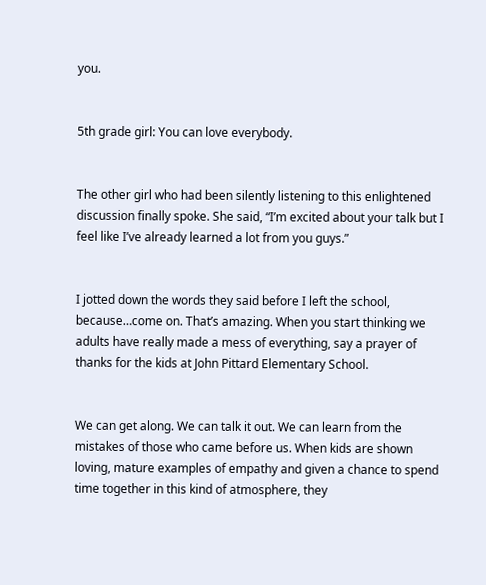you.


5th grade girl: You can love everybody.


The other girl who had been silently listening to this enlightened discussion finally spoke. She said, “I’m excited about your talk but I feel like I’ve already learned a lot from you guys.”


I jotted down the words they said before I left the school, because…come on. That’s amazing. When you start thinking we adults have really made a mess of everything, say a prayer of thanks for the kids at John Pittard Elementary School.


We can get along. We can talk it out. We can learn from the mistakes of those who came before us. When kids are shown loving, mature examples of empathy and given a chance to spend time together in this kind of atmosphere, they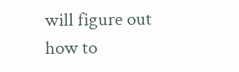will figure out how to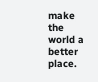make the world a better place.